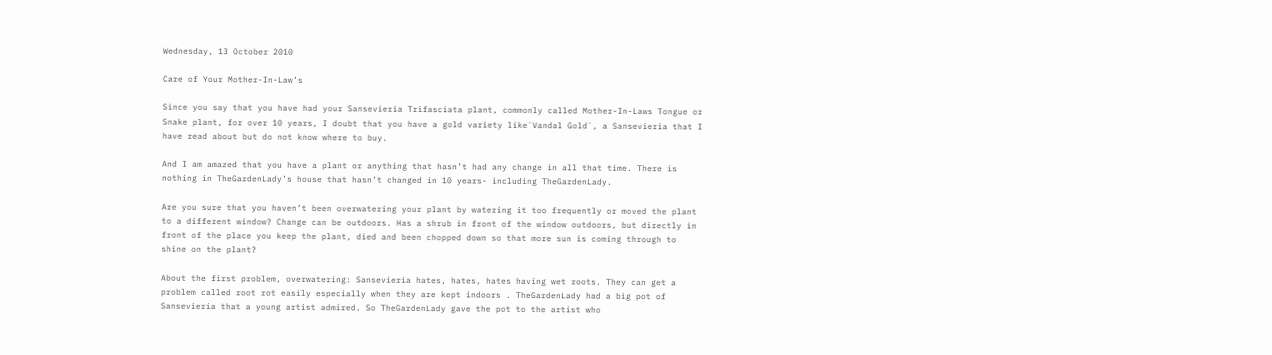Wednesday, 13 October 2010

Care of Your Mother-In-Law’s

Since you say that you have had your Sansevieria Trifasciata plant, commonly called Mother-In-Laws Tongue or Snake plant, for over 10 years, I doubt that you have a gold variety like`Vandal Gold`, a Sansevieria that I have read about but do not know where to buy.

And I am amazed that you have a plant or anything that hasn’t had any change in all that time. There is nothing in TheGardenLady’s house that hasn’t changed in 10 years- including TheGardenLady.

Are you sure that you haven’t been overwatering your plant by watering it too frequently or moved the plant to a different window? Change can be outdoors. Has a shrub in front of the window outdoors, but directly in front of the place you keep the plant, died and been chopped down so that more sun is coming through to shine on the plant?

About the first problem, overwatering: Sansevieria hates, hates, hates having wet roots. They can get a problem called root rot easily especially when they are kept indoors . TheGardenLady had a big pot of Sansevieria that a young artist admired. So TheGardenLady gave the pot to the artist who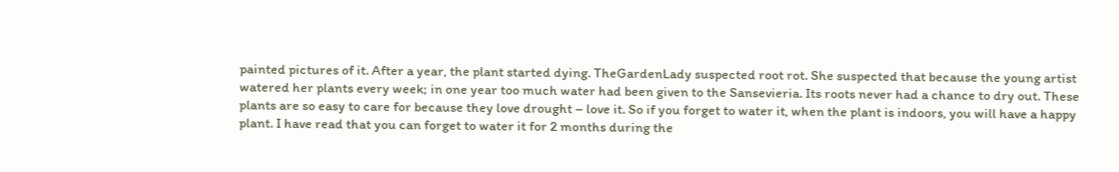painted pictures of it. After a year, the plant started dying. TheGardenLady suspected root rot. She suspected that because the young artist watered her plants every week; in one year too much water had been given to the Sansevieria. Its roots never had a chance to dry out. These plants are so easy to care for because they love drought – love it. So if you forget to water it, when the plant is indoors, you will have a happy plant. I have read that you can forget to water it for 2 months during the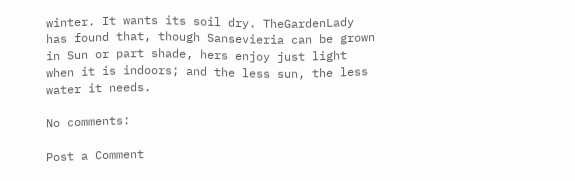winter. It wants its soil dry. TheGardenLady has found that, though Sansevieria can be grown in Sun or part shade, hers enjoy just light when it is indoors; and the less sun, the less water it needs.

No comments:

Post a Comment